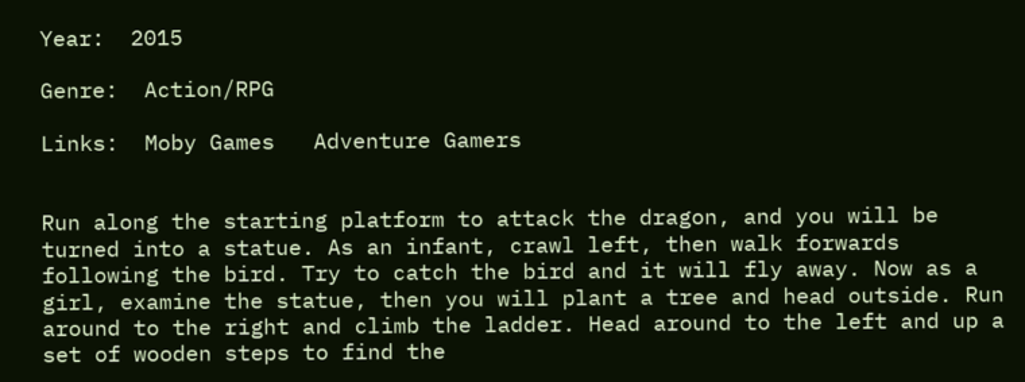Year:  2015

Genre:  Action/RPG

Links:  Moby Games   Adventure Gamers


Run along the starting platform to attack the dragon, and you will be turned into a statue. As an infant, crawl left, then walk forwards following the bird. Try to catch the bird and it will fly away. Now as a girl, examine the statue, then you will plant a tree and head outside. Run around to the right and climb the ladder. Head around to the left and up a set of wooden steps to find the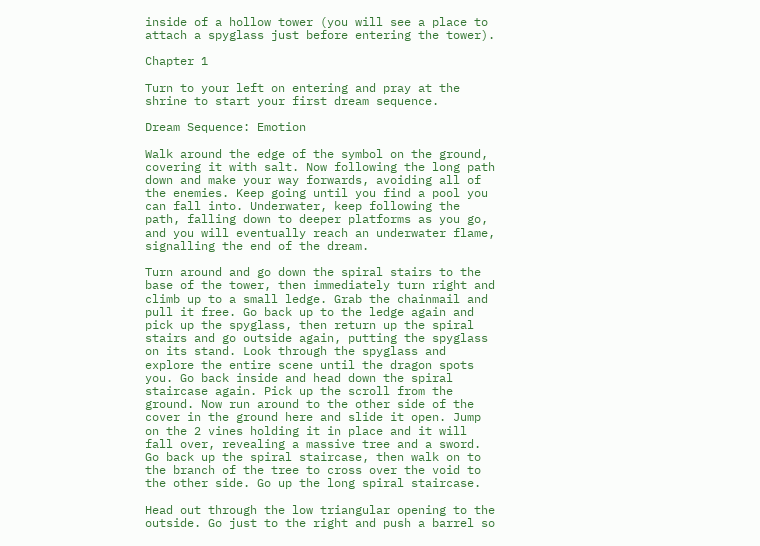inside of a hollow tower (you will see a place to attach a spyglass just before entering the tower).

Chapter 1

Turn to your left on entering and pray at the shrine to start your first dream sequence.

Dream Sequence: Emotion

Walk around the edge of the symbol on the ground, covering it with salt. Now following the long path down and make your way forwards, avoiding all of the enemies. Keep going until you find a pool you can fall into. Underwater, keep following the path, falling down to deeper platforms as you go, and you will eventually reach an underwater flame, signalling the end of the dream.

Turn around and go down the spiral stairs to the base of the tower, then immediately turn right and climb up to a small ledge. Grab the chainmail and pull it free. Go back up to the ledge again and pick up the spyglass, then return up the spiral stairs and go outside again, putting the spyglass on its stand. Look through the spyglass and explore the entire scene until the dragon spots you. Go back inside and head down the spiral staircase again. Pick up the scroll from the ground. Now run around to the other side of the cover in the ground here and slide it open. Jump on the 2 vines holding it in place and it will fall over, revealing a massive tree and a sword. Go back up the spiral staircase, then walk on to the branch of the tree to cross over the void to the other side. Go up the long spiral staircase.

Head out through the low triangular opening to the outside. Go just to the right and push a barrel so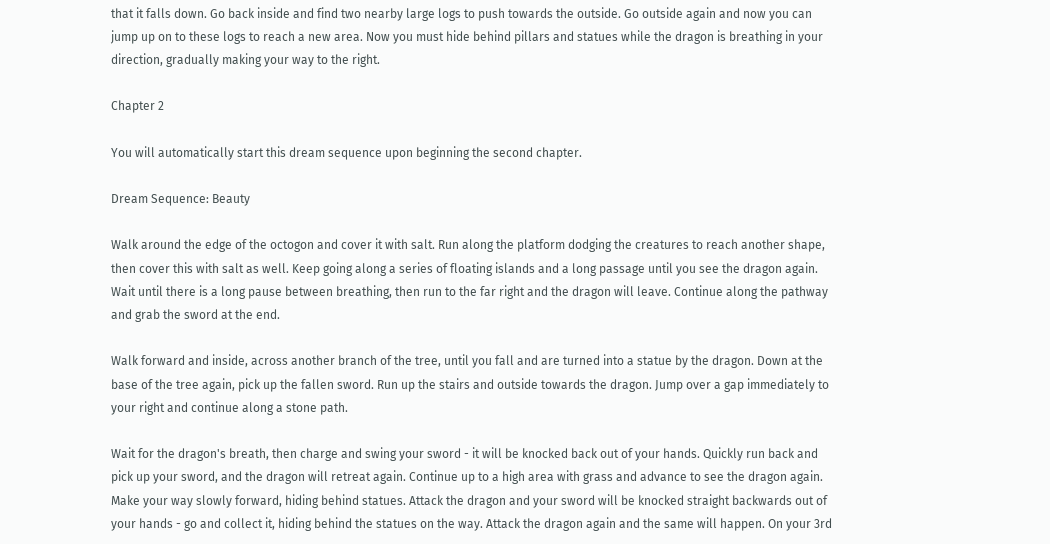that it falls down. Go back inside and find two nearby large logs to push towards the outside. Go outside again and now you can jump up on to these logs to reach a new area. Now you must hide behind pillars and statues while the dragon is breathing in your direction, gradually making your way to the right.

Chapter 2

You will automatically start this dream sequence upon beginning the second chapter.

Dream Sequence: Beauty

Walk around the edge of the octogon and cover it with salt. Run along the platform dodging the creatures to reach another shape, then cover this with salt as well. Keep going along a series of floating islands and a long passage until you see the dragon again. Wait until there is a long pause between breathing, then run to the far right and the dragon will leave. Continue along the pathway and grab the sword at the end.

Walk forward and inside, across another branch of the tree, until you fall and are turned into a statue by the dragon. Down at the base of the tree again, pick up the fallen sword. Run up the stairs and outside towards the dragon. Jump over a gap immediately to your right and continue along a stone path.

Wait for the dragon's breath, then charge and swing your sword - it will be knocked back out of your hands. Quickly run back and pick up your sword, and the dragon will retreat again. Continue up to a high area with grass and advance to see the dragon again. Make your way slowly forward, hiding behind statues. Attack the dragon and your sword will be knocked straight backwards out of your hands - go and collect it, hiding behind the statues on the way. Attack the dragon again and the same will happen. On your 3rd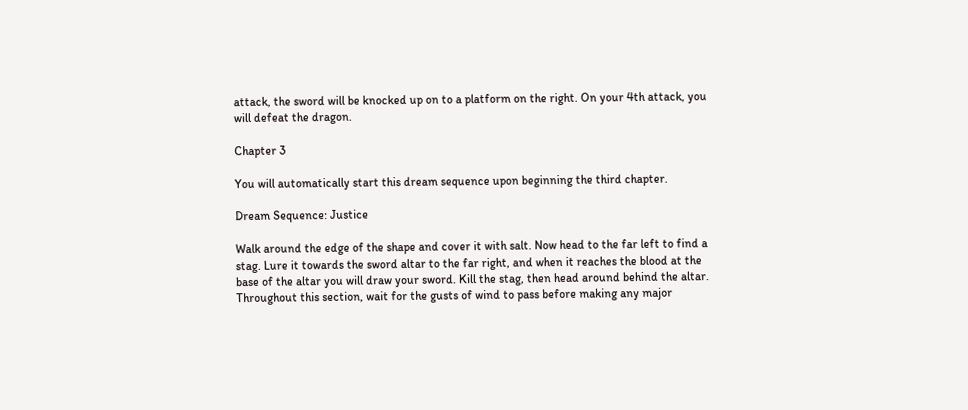attack, the sword will be knocked up on to a platform on the right. On your 4th attack, you will defeat the dragon.

Chapter 3

You will automatically start this dream sequence upon beginning the third chapter.

Dream Sequence: Justice

Walk around the edge of the shape and cover it with salt. Now head to the far left to find a stag. Lure it towards the sword altar to the far right, and when it reaches the blood at the base of the altar you will draw your sword. Kill the stag, then head around behind the altar. Throughout this section, wait for the gusts of wind to pass before making any major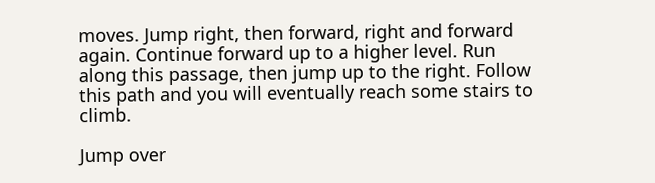moves. Jump right, then forward, right and forward again. Continue forward up to a higher level. Run along this passage, then jump up to the right. Follow this path and you will eventually reach some stairs to climb.

Jump over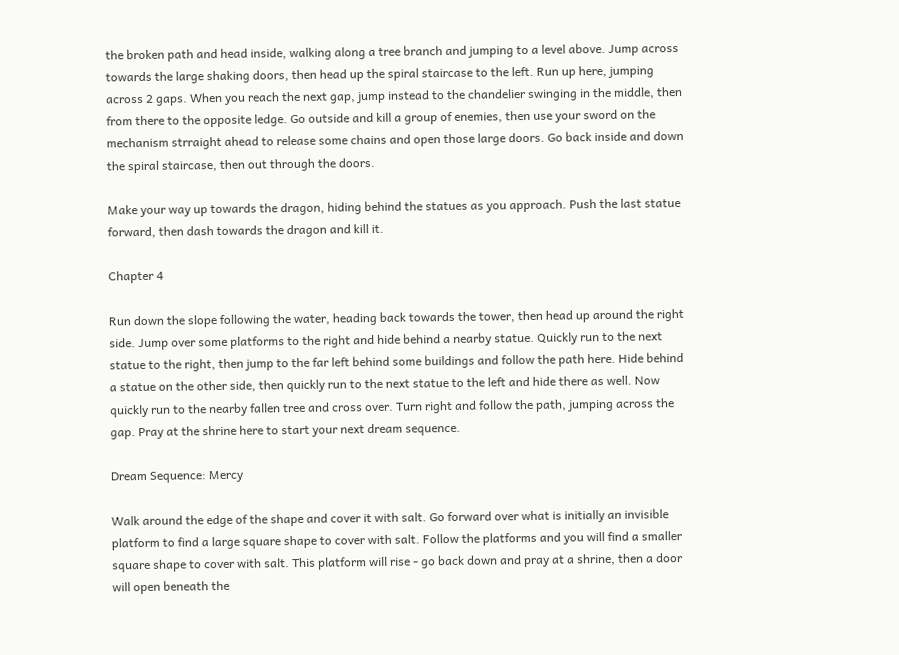the broken path and head inside, walking along a tree branch and jumping to a level above. Jump across towards the large shaking doors, then head up the spiral staircase to the left. Run up here, jumping across 2 gaps. When you reach the next gap, jump instead to the chandelier swinging in the middle, then from there to the opposite ledge. Go outside and kill a group of enemies, then use your sword on the mechanism strraight ahead to release some chains and open those large doors. Go back inside and down the spiral staircase, then out through the doors.

Make your way up towards the dragon, hiding behind the statues as you approach. Push the last statue forward, then dash towards the dragon and kill it.

Chapter 4

Run down the slope following the water, heading back towards the tower, then head up around the right side. Jump over some platforms to the right and hide behind a nearby statue. Quickly run to the next statue to the right, then jump to the far left behind some buildings and follow the path here. Hide behind a statue on the other side, then quickly run to the next statue to the left and hide there as well. Now quickly run to the nearby fallen tree and cross over. Turn right and follow the path, jumping across the gap. Pray at the shrine here to start your next dream sequence.

Dream Sequence: Mercy

Walk around the edge of the shape and cover it with salt. Go forward over what is initially an invisible platform to find a large square shape to cover with salt. Follow the platforms and you will find a smaller square shape to cover with salt. This platform will rise - go back down and pray at a shrine, then a door will open beneath the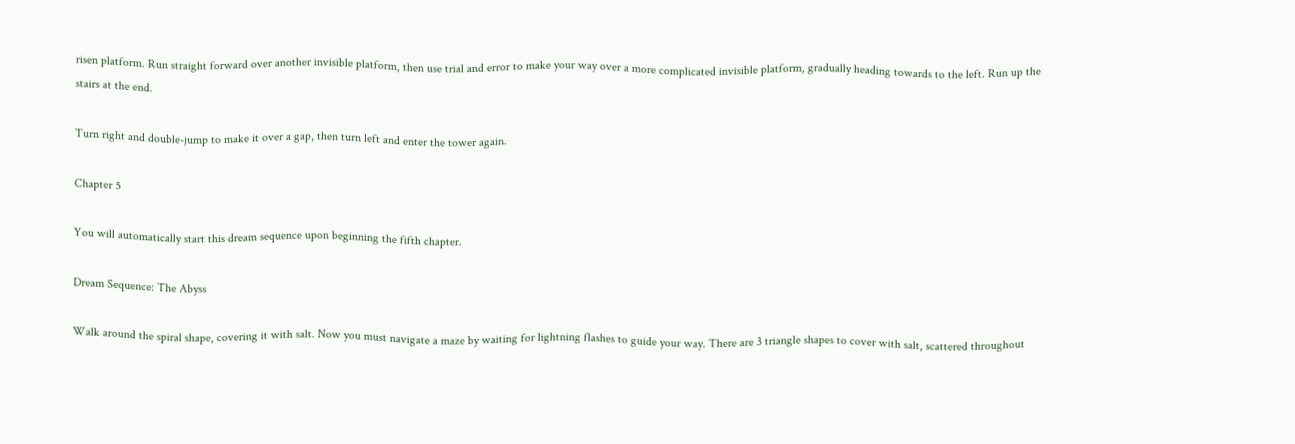risen platform. Run straight forward over another invisible platform, then use trial and error to make your way over a more complicated invisible platform, gradually heading towards to the left. Run up the stairs at the end.

Turn right and double-jump to make it over a gap, then turn left and enter the tower again.

Chapter 5

You will automatically start this dream sequence upon beginning the fifth chapter.

Dream Sequence: The Abyss

Walk around the spiral shape, covering it with salt. Now you must navigate a maze by waiting for lightning flashes to guide your way. There are 3 triangle shapes to cover with salt, scattered throughout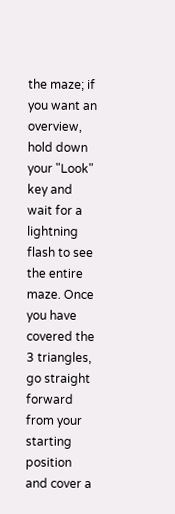the maze; if you want an overview, hold down your "Look" key and wait for a lightning flash to see the entire maze. Once you have covered the 3 triangles, go straight forward from your starting position and cover a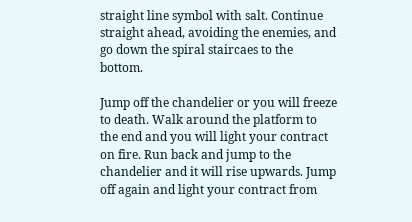straight line symbol with salt. Continue straight ahead, avoiding the enemies, and go down the spiral staircaes to the bottom.

Jump off the chandelier or you will freeze to death. Walk around the platform to the end and you will light your contract on fire. Run back and jump to the chandelier and it will rise upwards. Jump off again and light your contract from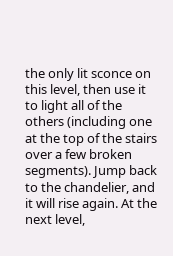the only lit sconce on this level, then use it to light all of the others (including one at the top of the stairs over a few broken segments). Jump back to the chandelier, and it will rise again. At the next level,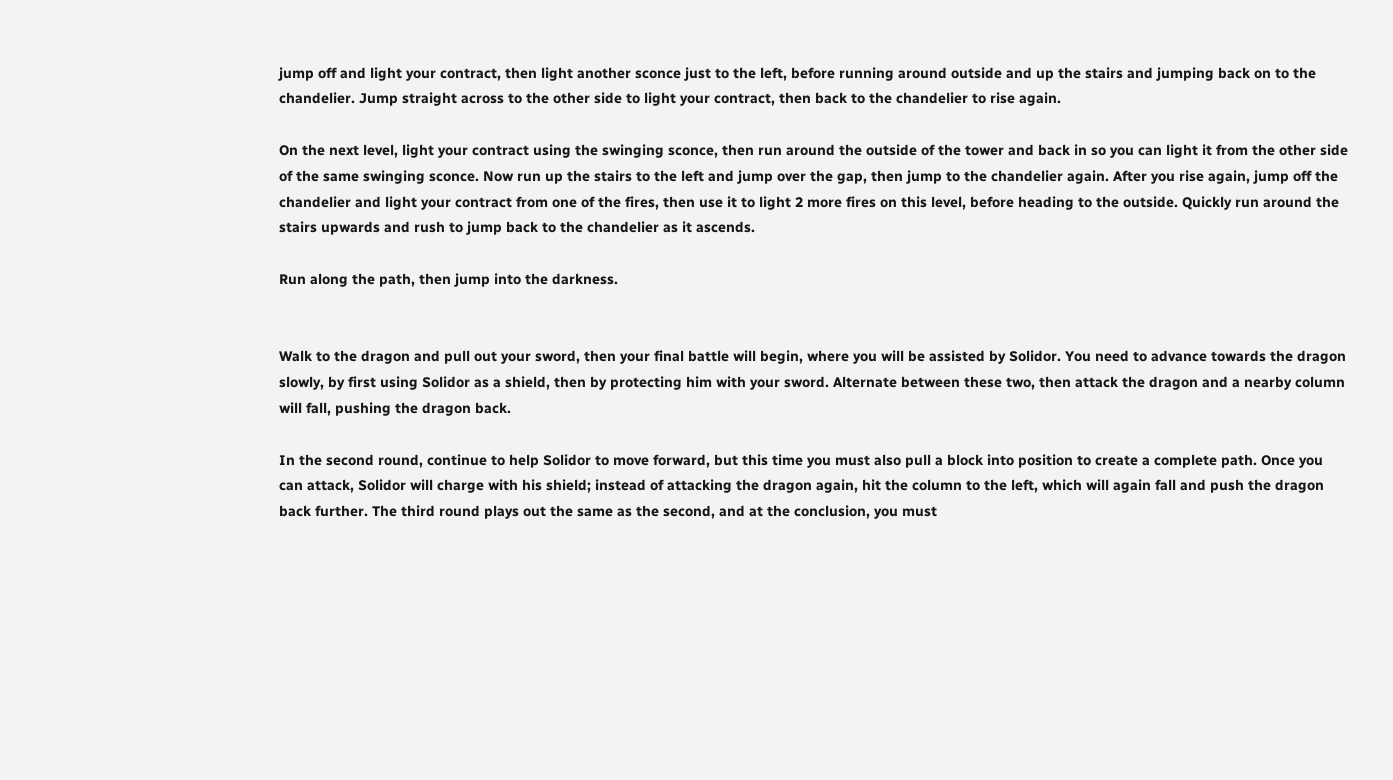jump off and light your contract, then light another sconce just to the left, before running around outside and up the stairs and jumping back on to the chandelier. Jump straight across to the other side to light your contract, then back to the chandelier to rise again.

On the next level, light your contract using the swinging sconce, then run around the outside of the tower and back in so you can light it from the other side of the same swinging sconce. Now run up the stairs to the left and jump over the gap, then jump to the chandelier again. After you rise again, jump off the chandelier and light your contract from one of the fires, then use it to light 2 more fires on this level, before heading to the outside. Quickly run around the stairs upwards and rush to jump back to the chandelier as it ascends.

Run along the path, then jump into the darkness.


Walk to the dragon and pull out your sword, then your final battle will begin, where you will be assisted by Solidor. You need to advance towards the dragon slowly, by first using Solidor as a shield, then by protecting him with your sword. Alternate between these two, then attack the dragon and a nearby column will fall, pushing the dragon back.

In the second round, continue to help Solidor to move forward, but this time you must also pull a block into position to create a complete path. Once you can attack, Solidor will charge with his shield; instead of attacking the dragon again, hit the column to the left, which will again fall and push the dragon back further. The third round plays out the same as the second, and at the conclusion, you must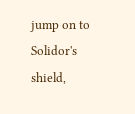jump on to Solidor's shield,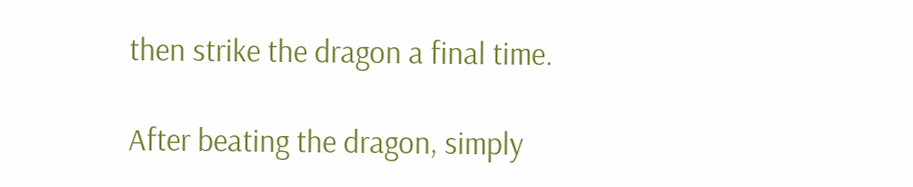then strike the dragon a final time.

After beating the dragon, simply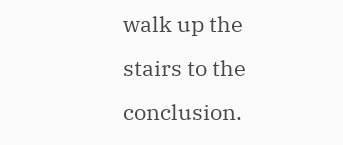walk up the stairs to the conclusion.